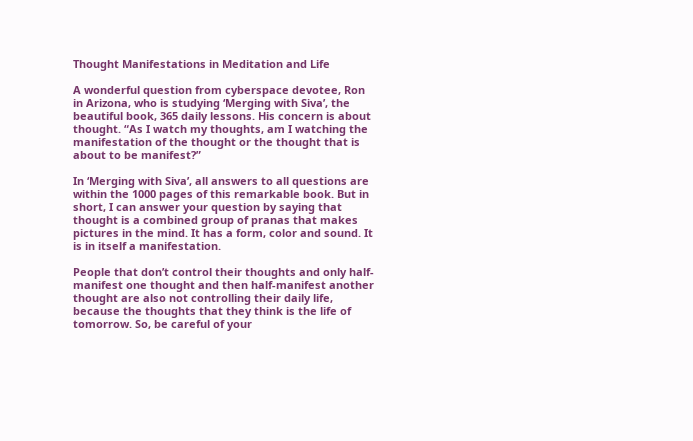Thought Manifestations in Meditation and Life

A wonderful question from cyberspace devotee, Ron in Arizona, who is studying ‘Merging with Siva’, the beautiful book, 365 daily lessons. His concern is about thought. “As I watch my thoughts, am I watching the manifestation of the thought or the thought that is about to be manifest?”

In ‘Merging with Siva’, all answers to all questions are within the 1000 pages of this remarkable book. But in short, I can answer your question by saying that thought is a combined group of pranas that makes pictures in the mind. It has a form, color and sound. It is in itself a manifestation.

People that don’t control their thoughts and only half-manifest one thought and then half-manifest another thought are also not controlling their daily life, because the thoughts that they think is the life of tomorrow. So, be careful of your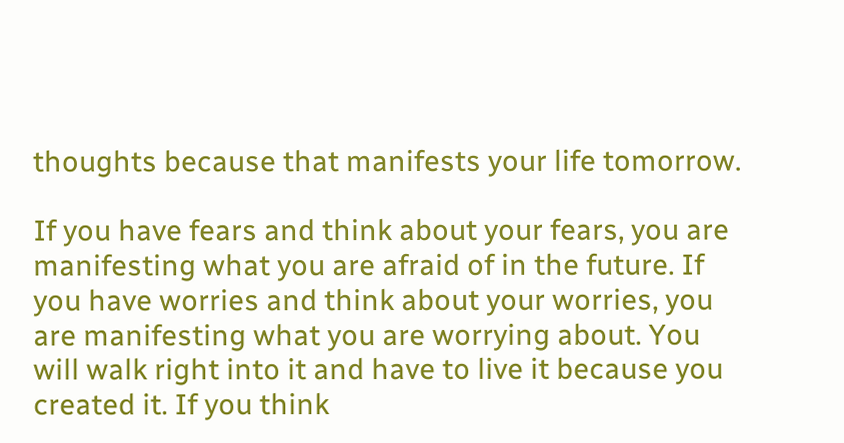thoughts because that manifests your life tomorrow.

If you have fears and think about your fears, you are manifesting what you are afraid of in the future. If you have worries and think about your worries, you are manifesting what you are worrying about. You will walk right into it and have to live it because you created it. If you think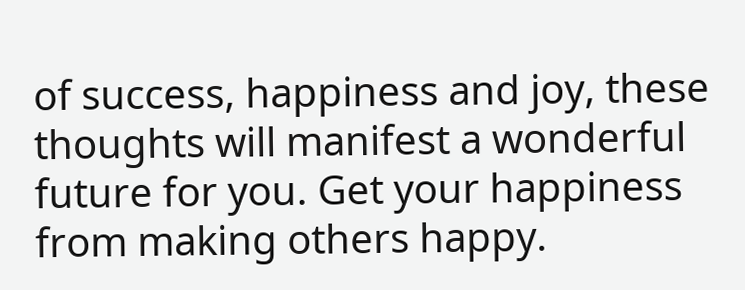of success, happiness and joy, these thoughts will manifest a wonderful future for you. Get your happiness from making others happy.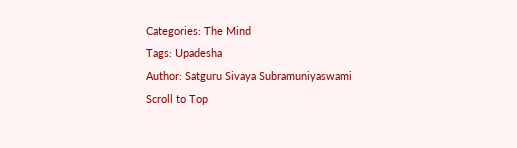Categories: The Mind
Tags: Upadesha
Author: Satguru Sivaya Subramuniyaswami
Scroll to Top